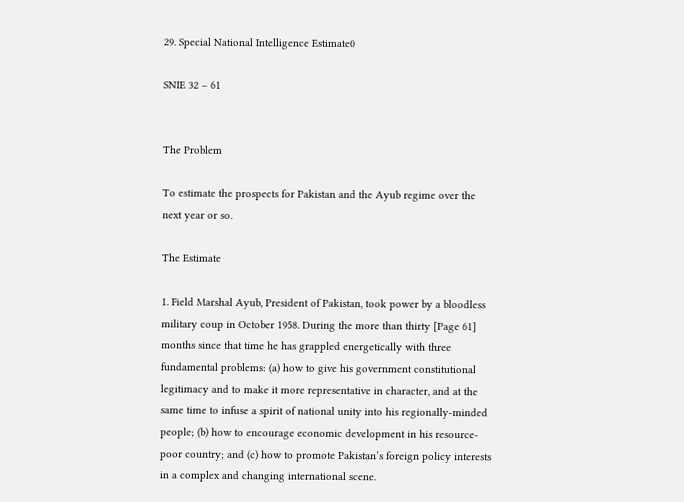29. Special National Intelligence Estimate0

SNIE 32 – 61


The Problem

To estimate the prospects for Pakistan and the Ayub regime over the next year or so.

The Estimate

1. Field Marshal Ayub, President of Pakistan, took power by a bloodless military coup in October 1958. During the more than thirty [Page 61] months since that time he has grappled energetically with three fundamental problems: (a) how to give his government constitutional legitimacy and to make it more representative in character, and at the same time to infuse a spirit of national unity into his regionally-minded people; (b) how to encourage economic development in his resource-poor country; and (c) how to promote Pakistan’s foreign policy interests in a complex and changing international scene.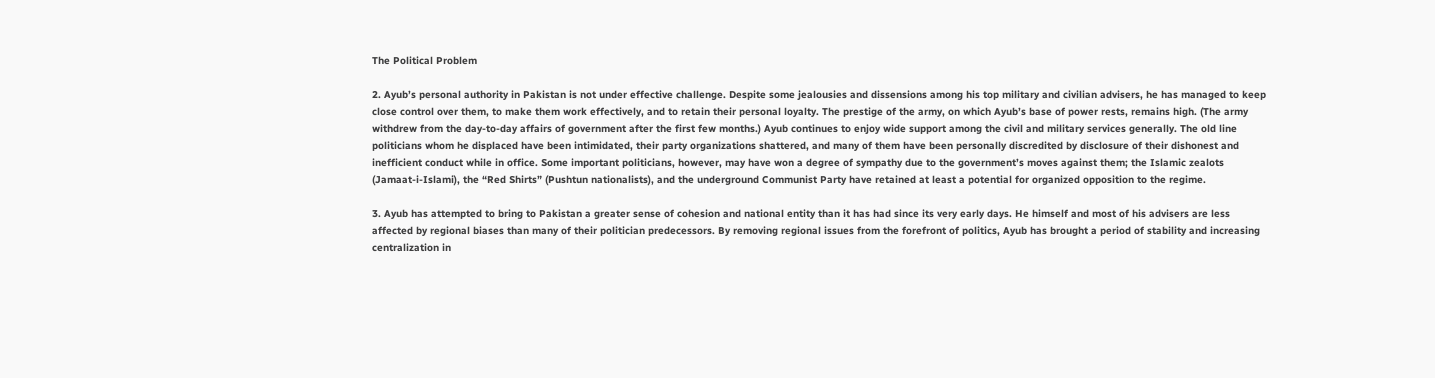The Political Problem

2. Ayub’s personal authority in Pakistan is not under effective challenge. Despite some jealousies and dissensions among his top military and civilian advisers, he has managed to keep close control over them, to make them work effectively, and to retain their personal loyalty. The prestige of the army, on which Ayub’s base of power rests, remains high. (The army withdrew from the day-to-day affairs of government after the first few months.) Ayub continues to enjoy wide support among the civil and military services generally. The old line politicians whom he displaced have been intimidated, their party organizations shattered, and many of them have been personally discredited by disclosure of their dishonest and inefficient conduct while in office. Some important politicians, however, may have won a degree of sympathy due to the government’s moves against them; the Islamic zealots (Jamaat-i-Islami), the “Red Shirts” (Pushtun nationalists), and the underground Communist Party have retained at least a potential for organized opposition to the regime.

3. Ayub has attempted to bring to Pakistan a greater sense of cohesion and national entity than it has had since its very early days. He himself and most of his advisers are less affected by regional biases than many of their politician predecessors. By removing regional issues from the forefront of politics, Ayub has brought a period of stability and increasing centralization in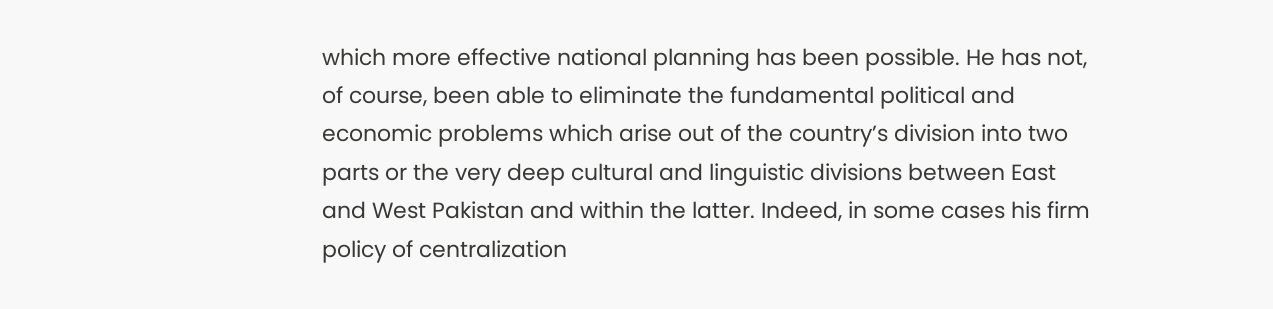which more effective national planning has been possible. He has not, of course, been able to eliminate the fundamental political and economic problems which arise out of the country’s division into two parts or the very deep cultural and linguistic divisions between East and West Pakistan and within the latter. Indeed, in some cases his firm policy of centralization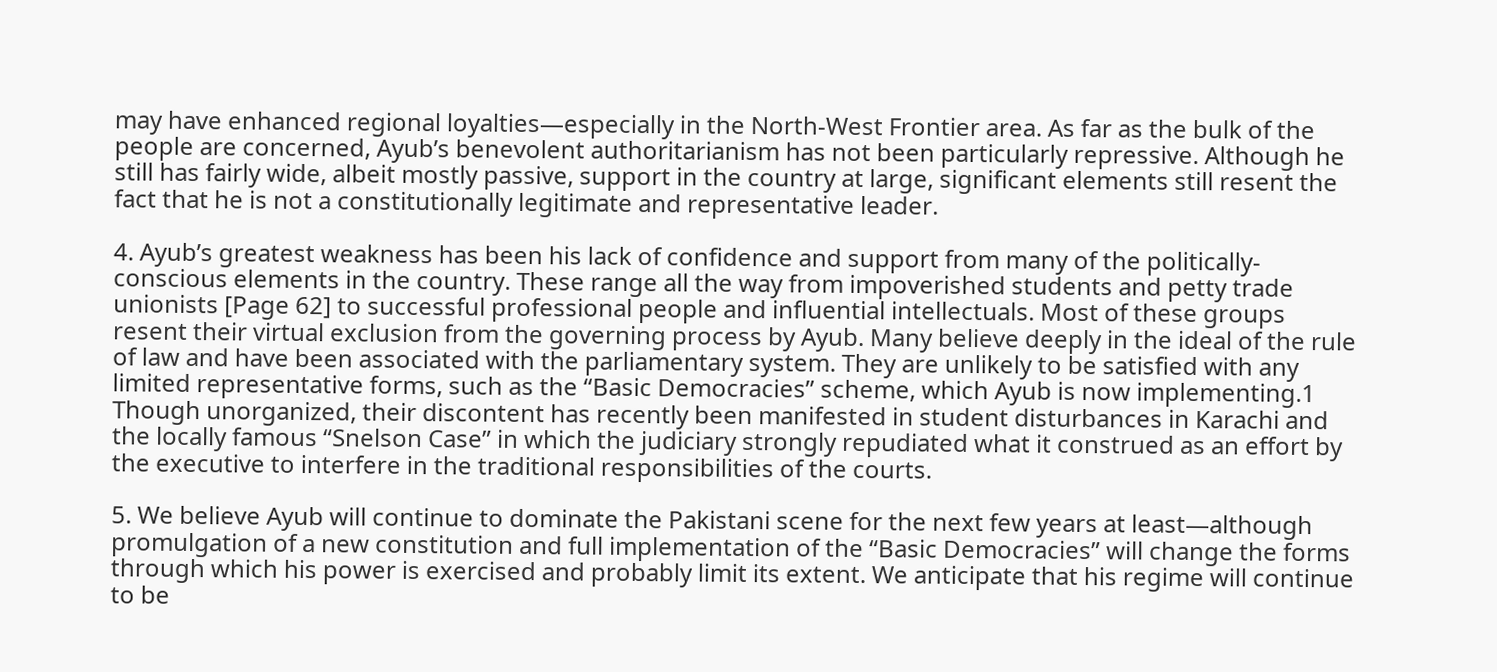may have enhanced regional loyalties—especially in the North-West Frontier area. As far as the bulk of the people are concerned, Ayub’s benevolent authoritarianism has not been particularly repressive. Although he still has fairly wide, albeit mostly passive, support in the country at large, significant elements still resent the fact that he is not a constitutionally legitimate and representative leader.

4. Ayub’s greatest weakness has been his lack of confidence and support from many of the politically-conscious elements in the country. These range all the way from impoverished students and petty trade unionists [Page 62] to successful professional people and influential intellectuals. Most of these groups resent their virtual exclusion from the governing process by Ayub. Many believe deeply in the ideal of the rule of law and have been associated with the parliamentary system. They are unlikely to be satisfied with any limited representative forms, such as the “Basic Democracies” scheme, which Ayub is now implementing.1 Though unorganized, their discontent has recently been manifested in student disturbances in Karachi and the locally famous “Snelson Case” in which the judiciary strongly repudiated what it construed as an effort by the executive to interfere in the traditional responsibilities of the courts.

5. We believe Ayub will continue to dominate the Pakistani scene for the next few years at least—although promulgation of a new constitution and full implementation of the “Basic Democracies” will change the forms through which his power is exercised and probably limit its extent. We anticipate that his regime will continue to be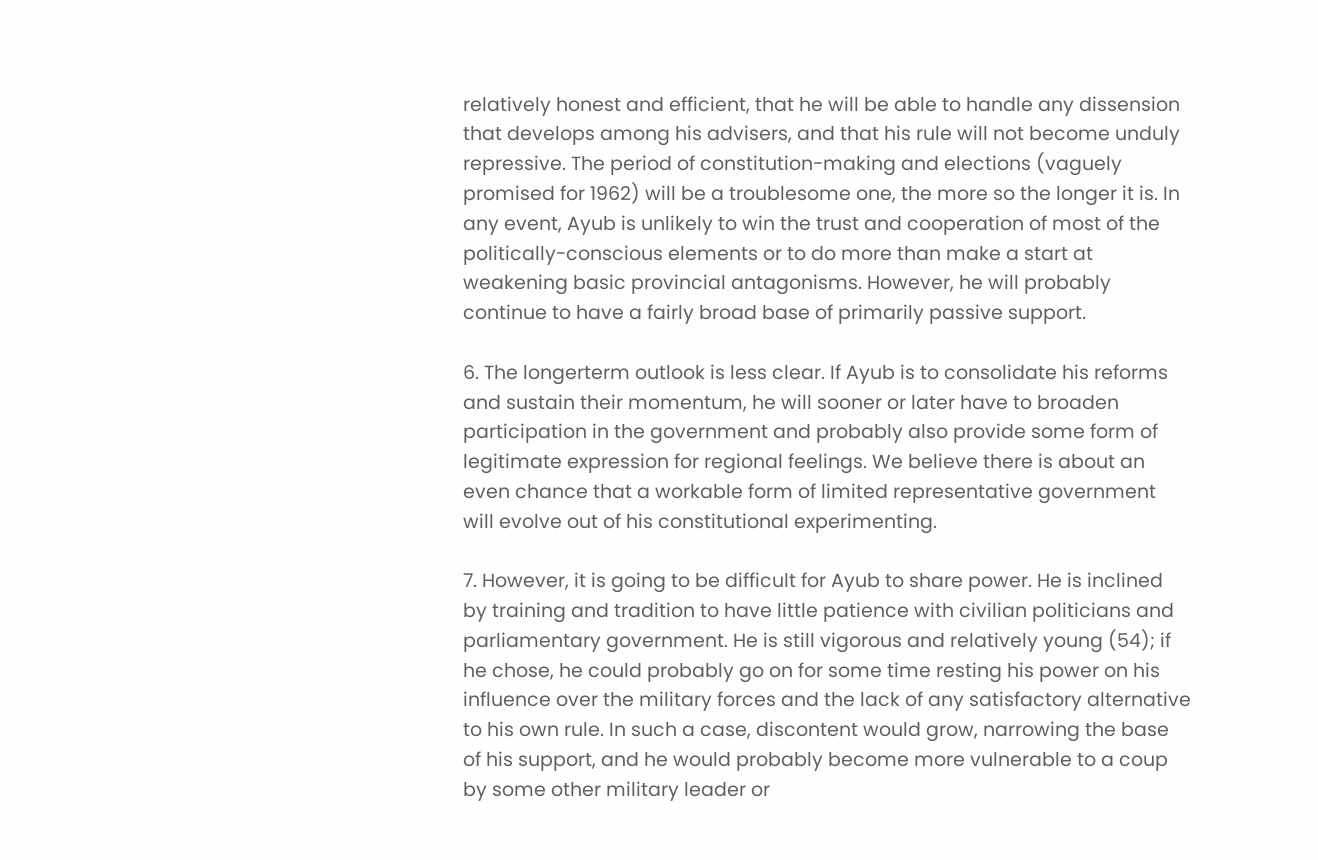relatively honest and efficient, that he will be able to handle any dissension that develops among his advisers, and that his rule will not become unduly repressive. The period of constitution-making and elections (vaguely promised for 1962) will be a troublesome one, the more so the longer it is. In any event, Ayub is unlikely to win the trust and cooperation of most of the politically-conscious elements or to do more than make a start at weakening basic provincial antagonisms. However, he will probably continue to have a fairly broad base of primarily passive support.

6. The longerterm outlook is less clear. If Ayub is to consolidate his reforms and sustain their momentum, he will sooner or later have to broaden participation in the government and probably also provide some form of legitimate expression for regional feelings. We believe there is about an even chance that a workable form of limited representative government will evolve out of his constitutional experimenting.

7. However, it is going to be difficult for Ayub to share power. He is inclined by training and tradition to have little patience with civilian politicians and parliamentary government. He is still vigorous and relatively young (54); if he chose, he could probably go on for some time resting his power on his influence over the military forces and the lack of any satisfactory alternative to his own rule. In such a case, discontent would grow, narrowing the base of his support, and he would probably become more vulnerable to a coup by some other military leader or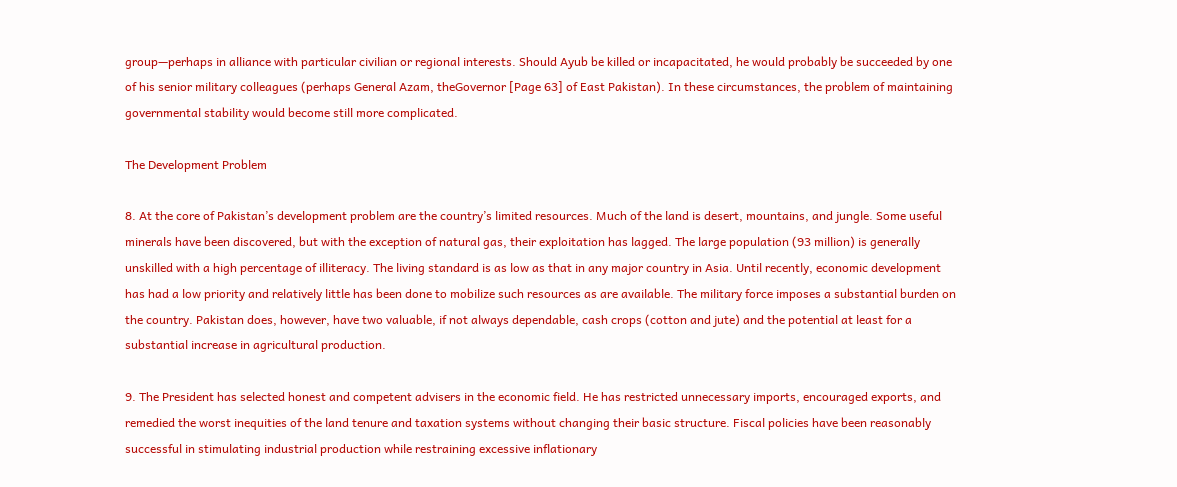group—perhaps in alliance with particular civilian or regional interests. Should Ayub be killed or incapacitated, he would probably be succeeded by one of his senior military colleagues (perhaps General Azam, theGovernor [Page 63] of East Pakistan). In these circumstances, the problem of maintaining governmental stability would become still more complicated.

The Development Problem

8. At the core of Pakistan’s development problem are the country’s limited resources. Much of the land is desert, mountains, and jungle. Some useful minerals have been discovered, but with the exception of natural gas, their exploitation has lagged. The large population (93 million) is generally unskilled with a high percentage of illiteracy. The living standard is as low as that in any major country in Asia. Until recently, economic development has had a low priority and relatively little has been done to mobilize such resources as are available. The military force imposes a substantial burden on the country. Pakistan does, however, have two valuable, if not always dependable, cash crops (cotton and jute) and the potential at least for a substantial increase in agricultural production.

9. The President has selected honest and competent advisers in the economic field. He has restricted unnecessary imports, encouraged exports, and remedied the worst inequities of the land tenure and taxation systems without changing their basic structure. Fiscal policies have been reasonably successful in stimulating industrial production while restraining excessive inflationary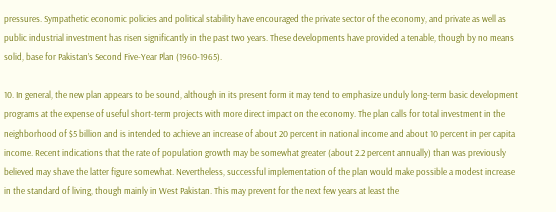pressures. Sympathetic economic policies and political stability have encouraged the private sector of the economy, and private as well as public industrial investment has risen significantly in the past two years. These developments have provided a tenable, though by no means solid, base for Pakistan’s Second Five-Year Plan (1960-1965).

10. In general, the new plan appears to be sound, although in its present form it may tend to emphasize unduly long-term basic development programs at the expense of useful short-term projects with more direct impact on the economy. The plan calls for total investment in the neighborhood of $5 billion and is intended to achieve an increase of about 20 percent in national income and about 10 percent in per capita income. Recent indications that the rate of population growth may be somewhat greater (about 2.2 percent annually) than was previously believed may shave the latter figure somewhat. Nevertheless, successful implementation of the plan would make possible a modest increase in the standard of living, though mainly in West Pakistan. This may prevent for the next few years at least the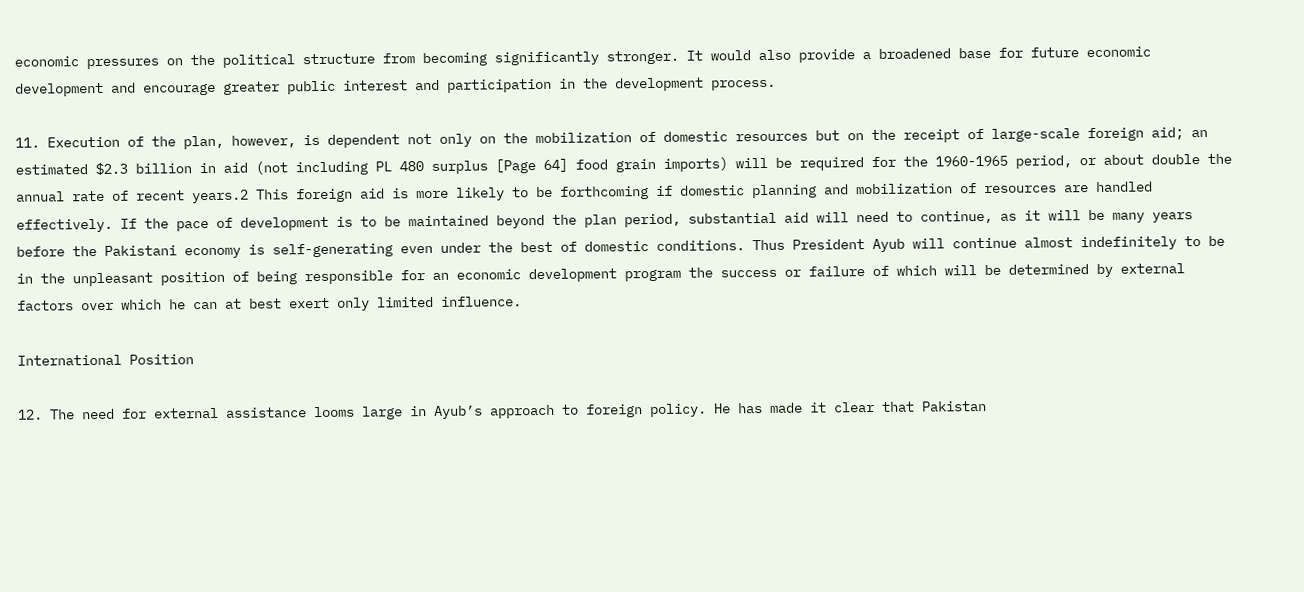economic pressures on the political structure from becoming significantly stronger. It would also provide a broadened base for future economic development and encourage greater public interest and participation in the development process.

11. Execution of the plan, however, is dependent not only on the mobilization of domestic resources but on the receipt of large-scale foreign aid; an estimated $2.3 billion in aid (not including PL 480 surplus [Page 64] food grain imports) will be required for the 1960-1965 period, or about double the annual rate of recent years.2 This foreign aid is more likely to be forthcoming if domestic planning and mobilization of resources are handled effectively. If the pace of development is to be maintained beyond the plan period, substantial aid will need to continue, as it will be many years before the Pakistani economy is self-generating even under the best of domestic conditions. Thus President Ayub will continue almost indefinitely to be in the unpleasant position of being responsible for an economic development program the success or failure of which will be determined by external factors over which he can at best exert only limited influence.

International Position

12. The need for external assistance looms large in Ayub’s approach to foreign policy. He has made it clear that Pakistan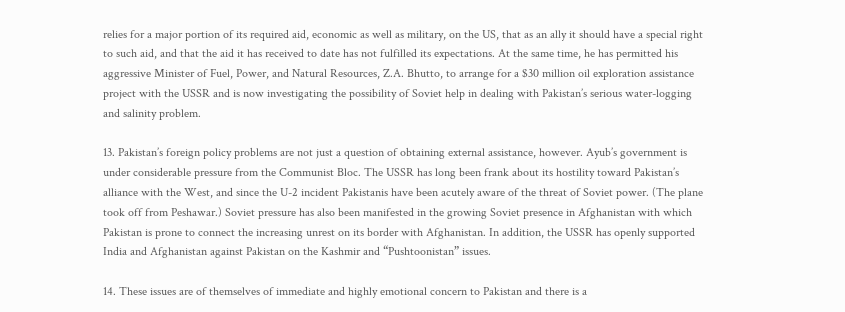relies for a major portion of its required aid, economic as well as military, on the US, that as an ally it should have a special right to such aid, and that the aid it has received to date has not fulfilled its expectations. At the same time, he has permitted his aggressive Minister of Fuel, Power, and Natural Resources, Z.A. Bhutto, to arrange for a $30 million oil exploration assistance project with the USSR and is now investigating the possibility of Soviet help in dealing with Pakistan’s serious water-logging and salinity problem.

13. Pakistan’s foreign policy problems are not just a question of obtaining external assistance, however. Ayub’s government is under considerable pressure from the Communist Bloc. The USSR has long been frank about its hostility toward Pakistan’s alliance with the West, and since the U-2 incident Pakistanis have been acutely aware of the threat of Soviet power. (The plane took off from Peshawar.) Soviet pressure has also been manifested in the growing Soviet presence in Afghanistan with which Pakistan is prone to connect the increasing unrest on its border with Afghanistan. In addition, the USSR has openly supported India and Afghanistan against Pakistan on the Kashmir and “Pushtoonistan” issues.

14. These issues are of themselves of immediate and highly emotional concern to Pakistan and there is a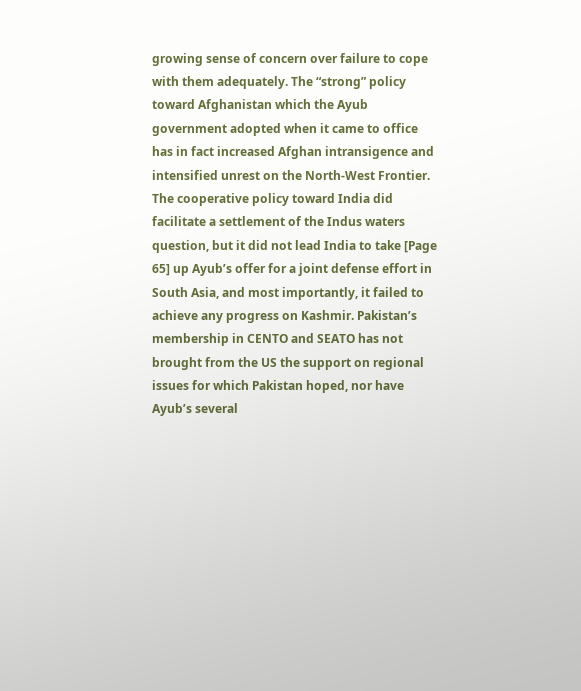growing sense of concern over failure to cope with them adequately. The “strong” policy toward Afghanistan which the Ayub government adopted when it came to office has in fact increased Afghan intransigence and intensified unrest on the North-West Frontier. The cooperative policy toward India did facilitate a settlement of the Indus waters question, but it did not lead India to take [Page 65] up Ayub’s offer for a joint defense effort in South Asia, and most importantly, it failed to achieve any progress on Kashmir. Pakistan’s membership in CENTO and SEATO has not brought from the US the support on regional issues for which Pakistan hoped, nor have Ayub’s several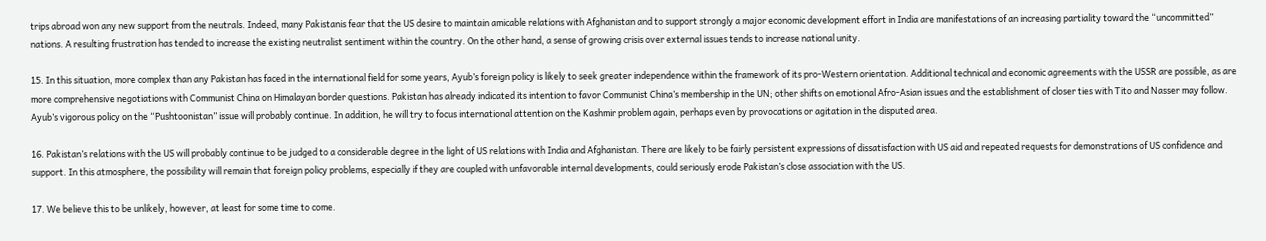trips abroad won any new support from the neutrals. Indeed, many Pakistanis fear that the US desire to maintain amicable relations with Afghanistan and to support strongly a major economic development effort in India are manifestations of an increasing partiality toward the “uncommitted” nations. A resulting frustration has tended to increase the existing neutralist sentiment within the country. On the other hand, a sense of growing crisis over external issues tends to increase national unity.

15. In this situation, more complex than any Pakistan has faced in the international field for some years, Ayub’s foreign policy is likely to seek greater independence within the framework of its pro-Western orientation. Additional technical and economic agreements with the USSR are possible, as are more comprehensive negotiations with Communist China on Himalayan border questions. Pakistan has already indicated its intention to favor Communist China’s membership in the UN; other shifts on emotional Afro-Asian issues and the establishment of closer ties with Tito and Nasser may follow. Ayub’s vigorous policy on the “Pushtoonistan” issue will probably continue. In addition, he will try to focus international attention on the Kashmir problem again, perhaps even by provocations or agitation in the disputed area.

16. Pakistan’s relations with the US will probably continue to be judged to a considerable degree in the light of US relations with India and Afghanistan. There are likely to be fairly persistent expressions of dissatisfaction with US aid and repeated requests for demonstrations of US confidence and support. In this atmosphere, the possibility will remain that foreign policy problems, especially if they are coupled with unfavorable internal developments, could seriously erode Pakistan’s close association with the US.

17. We believe this to be unlikely, however, at least for some time to come.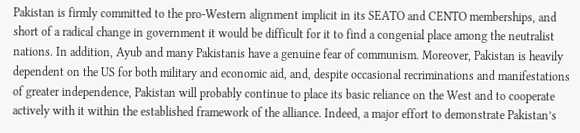Pakistan is firmly committed to the pro-Western alignment implicit in its SEATO and CENTO memberships, and short of a radical change in government it would be difficult for it to find a congenial place among the neutralist nations. In addition, Ayub and many Pakistanis have a genuine fear of communism. Moreover, Pakistan is heavily dependent on the US for both military and economic aid, and, despite occasional recriminations and manifestations of greater independence, Pakistan will probably continue to place its basic reliance on the West and to cooperate actively with it within the established framework of the alliance. Indeed, a major effort to demonstrate Pakistan’s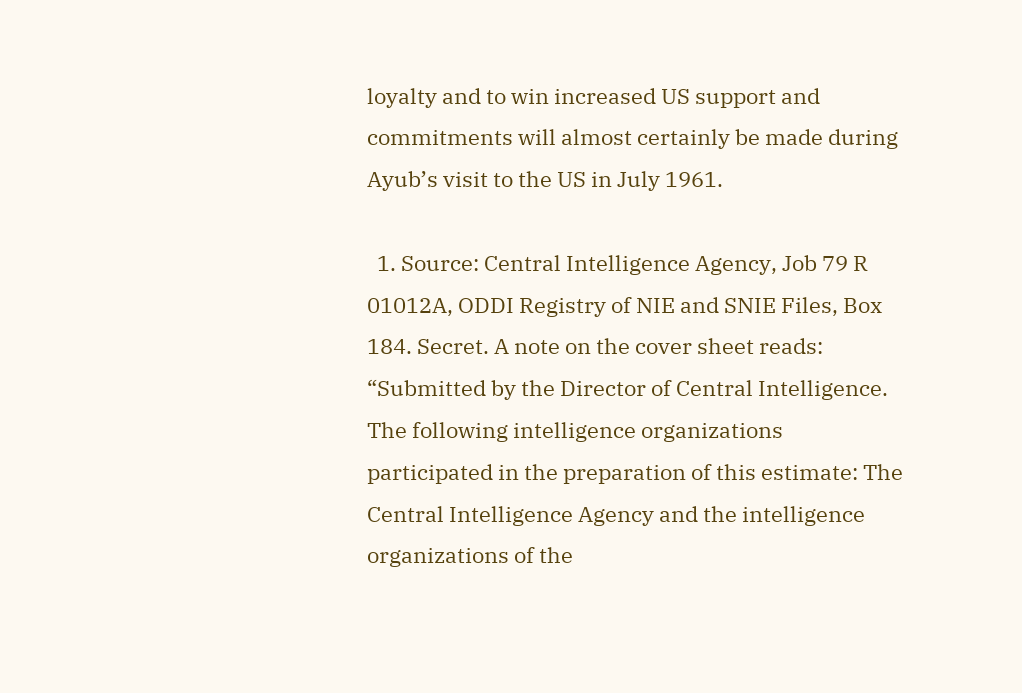loyalty and to win increased US support and commitments will almost certainly be made during Ayub’s visit to the US in July 1961.

  1. Source: Central Intelligence Agency, Job 79 R 01012A, ODDI Registry of NIE and SNIE Files, Box 184. Secret. A note on the cover sheet reads: “Submitted by the Director of Central Intelligence. The following intelligence organizations participated in the preparation of this estimate: The Central Intelligence Agency and the intelligence organizations of the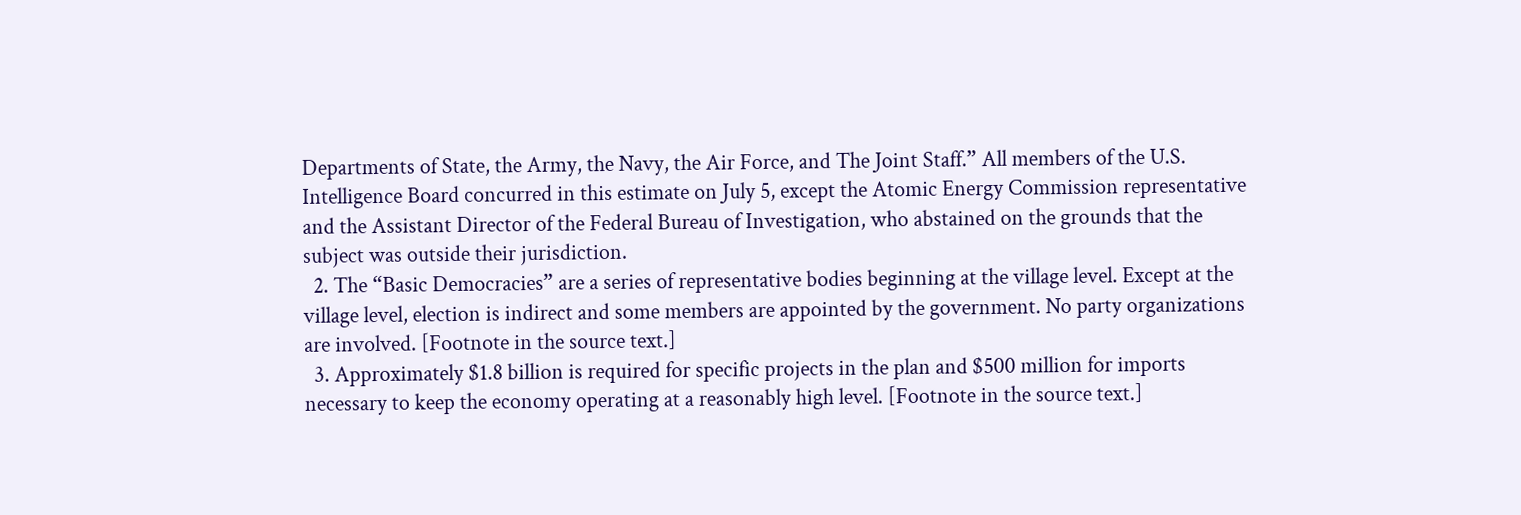Departments of State, the Army, the Navy, the Air Force, and The Joint Staff.” All members of the U.S. Intelligence Board concurred in this estimate on July 5, except the Atomic Energy Commission representative and the Assistant Director of the Federal Bureau of Investigation, who abstained on the grounds that the subject was outside their jurisdiction.
  2. The “Basic Democracies” are a series of representative bodies beginning at the village level. Except at the village level, election is indirect and some members are appointed by the government. No party organizations are involved. [Footnote in the source text.]
  3. Approximately $1.8 billion is required for specific projects in the plan and $500 million for imports necessary to keep the economy operating at a reasonably high level. [Footnote in the source text.]